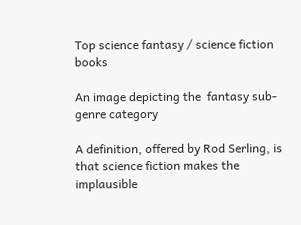Top science fantasy / science fiction books

An image depicting the  fantasy sub-genre category

A definition, offered by Rod Serling, is that science fiction makes the implausible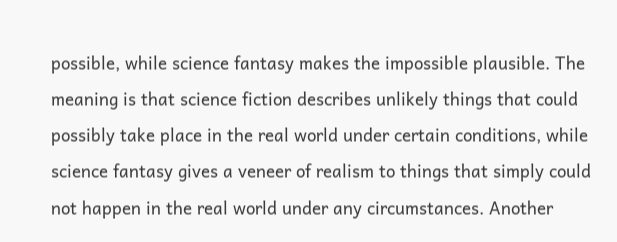possible, while science fantasy makes the impossible plausible. The meaning is that science fiction describes unlikely things that could possibly take place in the real world under certain conditions, while science fantasy gives a veneer of realism to things that simply could not happen in the real world under any circumstances. Another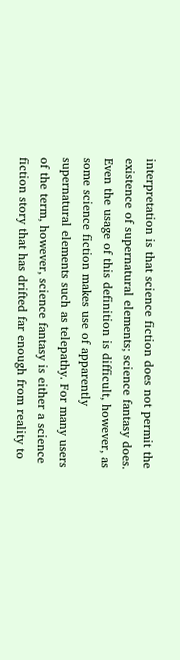interpretation is that science fiction does not permit the existence of supernatural elements; science fantasy does. Even the usage of this definition is difficult, however, as some science fiction makes use of apparently supernatural elements such as telepathy. For many users of the term, however, science fantasy is either a science fiction story that has drifted far enough from reality to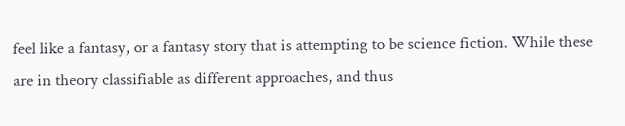feel like a fantasy, or a fantasy story that is attempting to be science fiction. While these are in theory classifiable as different approaches, and thus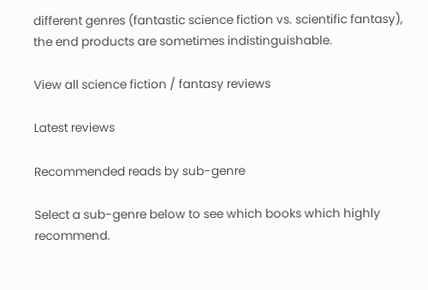different genres (fantastic science fiction vs. scientific fantasy), the end products are sometimes indistinguishable.

View all science fiction / fantasy reviews

Latest reviews

Recommended reads by sub-genre

Select a sub-genre below to see which books which highly recommend.